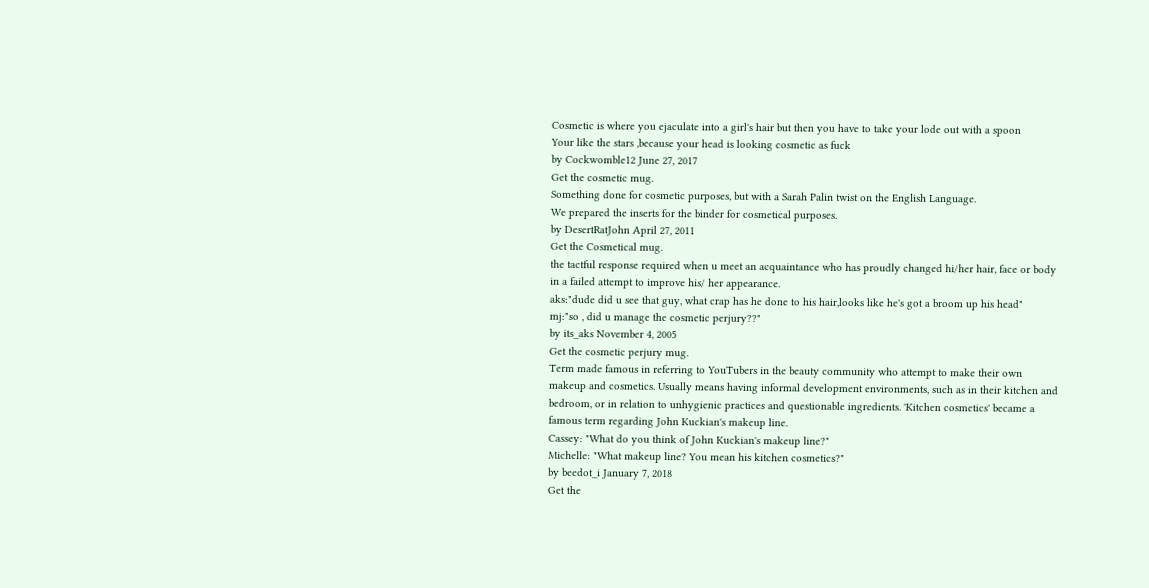Cosmetic is where you ejaculate into a girl's hair but then you have to take your lode out with a spoon
Your like the stars ,because your head is looking cosmetic as fuck
by Cockwomble12 June 27, 2017
Get the cosmetic mug.
Something done for cosmetic purposes, but with a Sarah Palin twist on the English Language.
We prepared the inserts for the binder for cosmetical purposes.
by DesertRatJohn April 27, 2011
Get the Cosmetical mug.
the tactful response required when u meet an acquaintance who has proudly changed hi/her hair, face or body in a failed attempt to improve his/ her appearance.
aks:"dude did u see that guy, what crap has he done to his hair,looks like he's got a broom up his head"
mj:"so , did u manage the cosmetic perjury??"
by its_aks November 4, 2005
Get the cosmetic perjury mug.
Term made famous in referring to YouTubers in the beauty community who attempt to make their own makeup and cosmetics. Usually means having informal development environments, such as in their kitchen and bedroom, or in relation to unhygienic practices and questionable ingredients. 'Kitchen cosmetics' became a famous term regarding John Kuckian's makeup line.
Cassey: "What do you think of John Kuckian's makeup line?"
Michelle: "What makeup line? You mean his kitchen cosmetics?"
by beedot_i January 7, 2018
Get the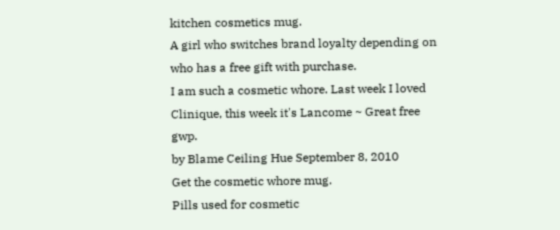kitchen cosmetics mug.
A girl who switches brand loyalty depending on who has a free gift with purchase.
I am such a cosmetic whore. Last week I loved Clinique, this week it's Lancome ~ Great free gwp.
by Blame Ceiling Hue September 8, 2010
Get the cosmetic whore mug.
Pills used for cosmetic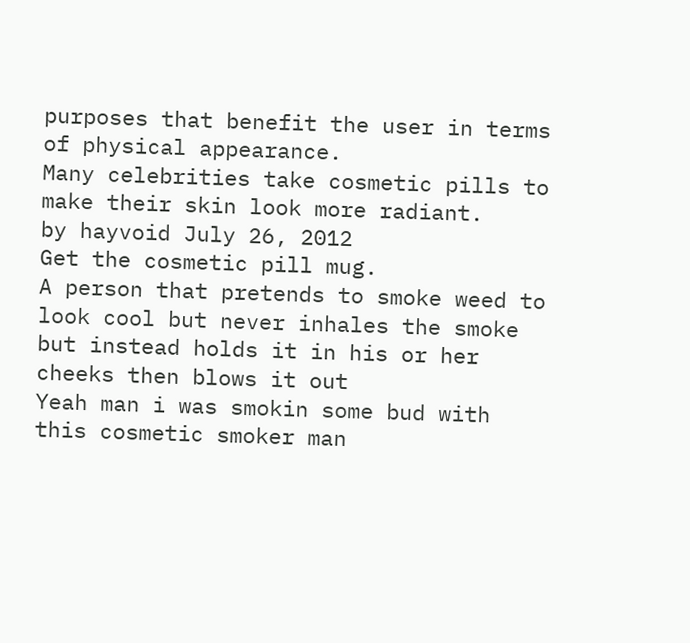purposes that benefit the user in terms of physical appearance.
Many celebrities take cosmetic pills to make their skin look more radiant.
by hayvoid July 26, 2012
Get the cosmetic pill mug.
A person that pretends to smoke weed to look cool but never inhales the smoke but instead holds it in his or her cheeks then blows it out
Yeah man i was smokin some bud with this cosmetic smoker man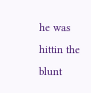he was hittin the blunt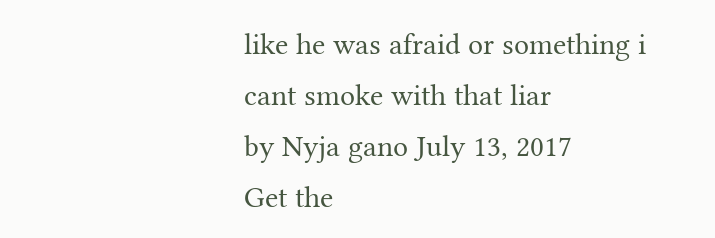like he was afraid or something i cant smoke with that liar
by Nyja gano July 13, 2017
Get the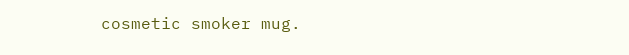cosmetic smoker mug.